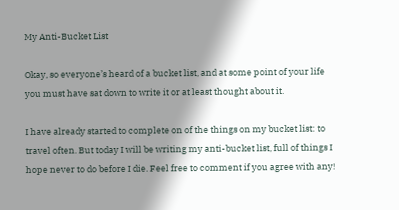My Anti-Bucket List

Okay, so everyone’s heard of a bucket list, and at some point of your life you must have sat down to write it or at least thought about it.

I have already started to complete on of the things on my bucket list: to travel often. But today I will be writing my anti-bucket list, full of things I hope never to do before I die. Feel free to comment if you agree with any!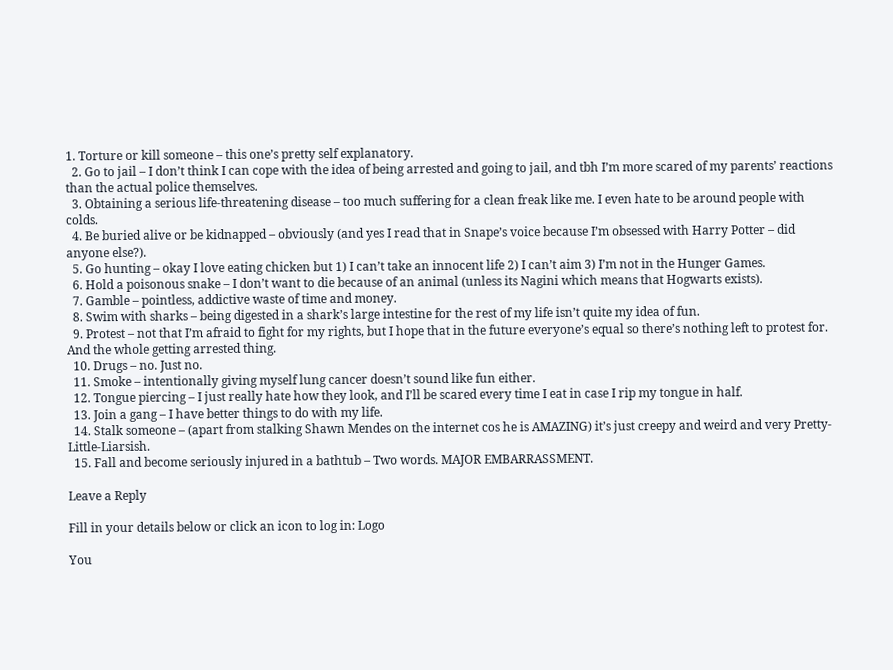1. Torture or kill someone – this one’s pretty self explanatory.
  2. Go to jail – I don’t think I can cope with the idea of being arrested and going to jail, and tbh I’m more scared of my parents’ reactions than the actual police themselves.
  3. Obtaining a serious life-threatening disease – too much suffering for a clean freak like me. I even hate to be around people with colds.
  4. Be buried alive or be kidnapped – obviously (and yes I read that in Snape’s voice because I’m obsessed with Harry Potter – did anyone else?).
  5. Go hunting – okay I love eating chicken but 1) I can’t take an innocent life 2) I can’t aim 3) I’m not in the Hunger Games.
  6. Hold a poisonous snake – I don’t want to die because of an animal (unless its Nagini which means that Hogwarts exists).
  7. Gamble – pointless, addictive waste of time and money.
  8. Swim with sharks – being digested in a shark’s large intestine for the rest of my life isn’t quite my idea of fun.
  9. Protest – not that I’m afraid to fight for my rights, but I hope that in the future everyone’s equal so there’s nothing left to protest for. And the whole getting arrested thing.
  10. Drugs – no. Just no.
  11. Smoke – intentionally giving myself lung cancer doesn’t sound like fun either.
  12. Tongue piercing – I just really hate how they look, and I’ll be scared every time I eat in case I rip my tongue in half.
  13. Join a gang – I have better things to do with my life.
  14. Stalk someone – (apart from stalking Shawn Mendes on the internet cos he is AMAZING) it’s just creepy and weird and very Pretty-Little-Liarsish.
  15. Fall and become seriously injured in a bathtub – Two words. MAJOR EMBARRASSMENT.

Leave a Reply

Fill in your details below or click an icon to log in: Logo

You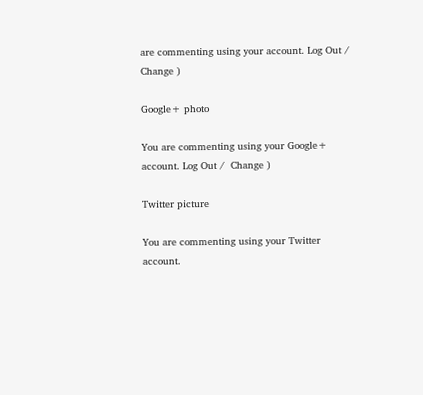are commenting using your account. Log Out /  Change )

Google+ photo

You are commenting using your Google+ account. Log Out /  Change )

Twitter picture

You are commenting using your Twitter account.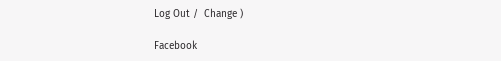Log Out /  Change )

Facebook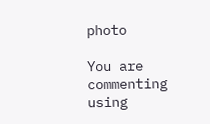photo

You are commenting using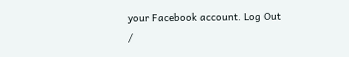your Facebook account. Log Out /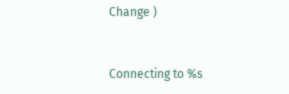Change )


Connecting to %s